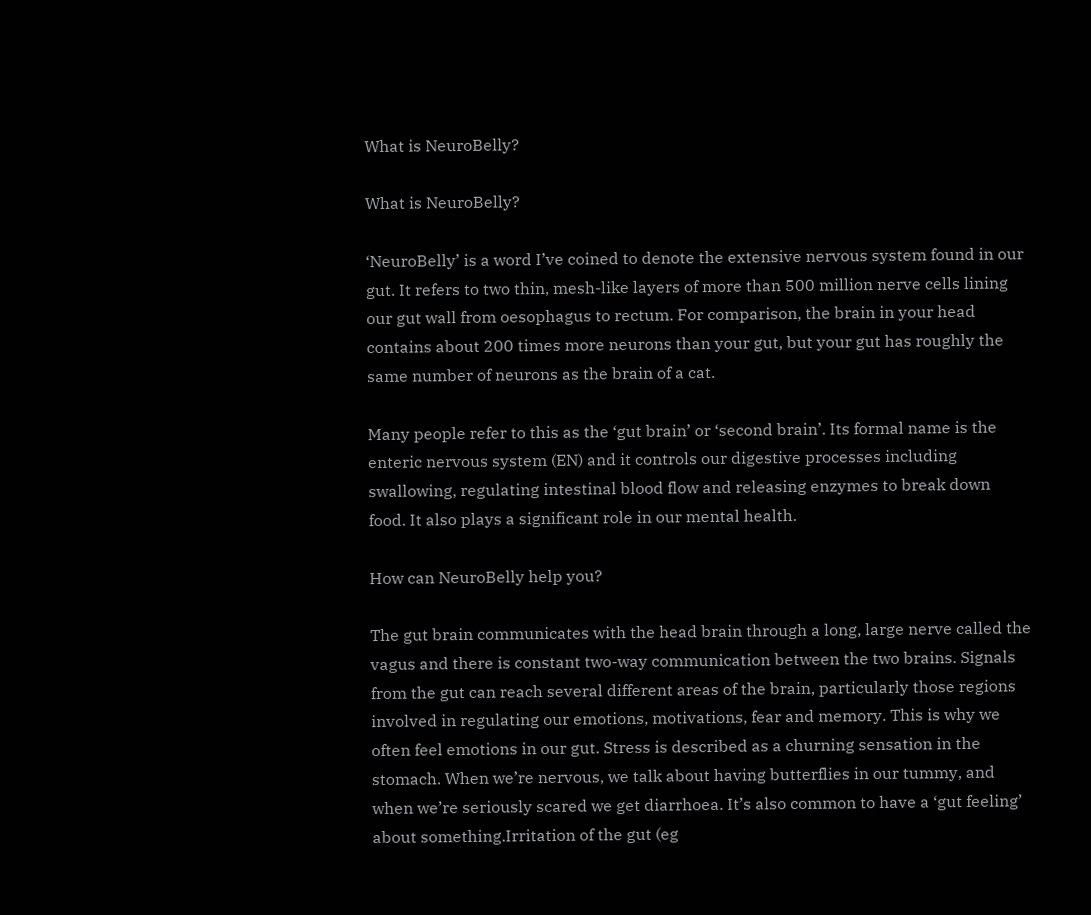What is NeuroBelly?

What is NeuroBelly?

‘NeuroBelly’ is a word I’ve coined to denote the extensive nervous system found in our gut. It refers to two thin, mesh-like layers of more than 500 million nerve cells lining our gut wall from oesophagus to rectum. For comparison, the brain in your head contains about 200 times more neurons than your gut, but your gut has roughly the same number of neurons as the brain of a cat.

Many people refer to this as the ‘gut brain’ or ‘second brain’. Its formal name is the enteric nervous system (EN) and it controls our digestive processes including swallowing, regulating intestinal blood flow and releasing enzymes to break down food. It also plays a significant role in our mental health.

How can NeuroBelly help you?

The gut brain communicates with the head brain through a long, large nerve called the vagus and there is constant two-way communication between the two brains. Signals from the gut can reach several different areas of the brain, particularly those regions involved in regulating our emotions, motivations, fear and memory. This is why we often feel emotions in our gut. Stress is described as a churning sensation in the stomach. When we’re nervous, we talk about having butterflies in our tummy, and when we’re seriously scared we get diarrhoea. It’s also common to have a ‘gut feeling’ about something.Irritation of the gut (eg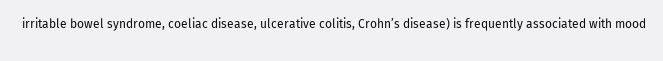irritable bowel syndrome, coeliac disease, ulcerative colitis, Crohn’s disease) is frequently associated with mood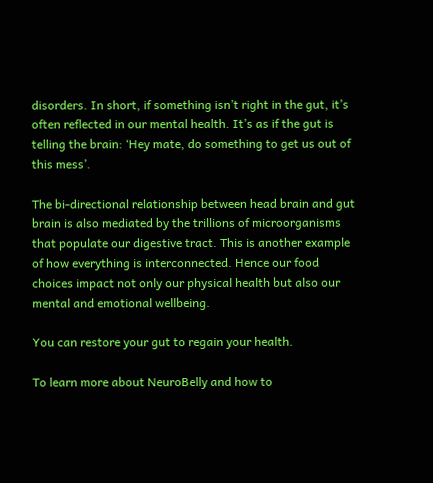disorders. In short, if something isn’t right in the gut, it’s often reflected in our mental health. It’s as if the gut is telling the brain: ‘Hey mate, do something to get us out of this mess’.

The bi-directional relationship between head brain and gut brain is also mediated by the trillions of microorganisms that populate our digestive tract. This is another example of how everything is interconnected. Hence our food choices impact not only our physical health but also our mental and emotional wellbeing.

You can restore your gut to regain your health.

To learn more about NeuroBelly and how to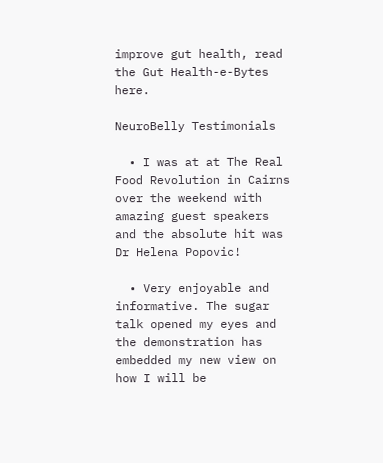improve gut health, read the Gut Health-e-Bytes here.

NeuroBelly Testimonials

  • I was at at The Real Food Revolution in Cairns over the weekend with amazing guest speakers and the absolute hit was Dr Helena Popovic!

  • Very enjoyable and informative. The sugar talk opened my eyes and the demonstration has embedded my new view on how I will be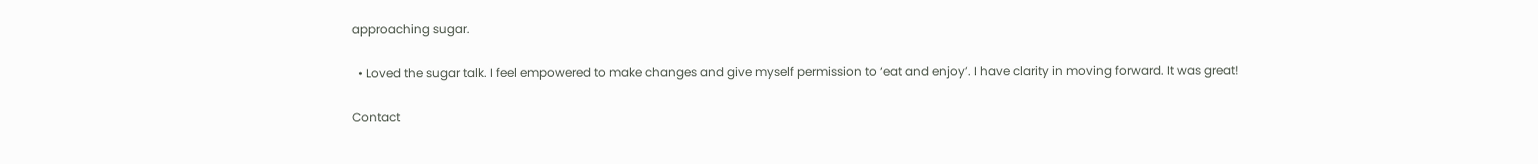approaching sugar.

  • Loved the sugar talk. I feel empowered to make changes and give myself permission to ‘eat and enjoy’. I have clarity in moving forward. It was great!

Contact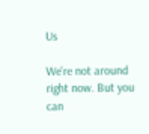Us

We're not around right now. But you can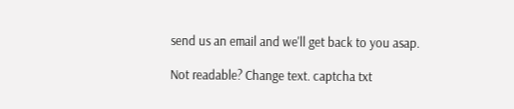send us an email and we'll get back to you asap.

Not readable? Change text. captcha txt